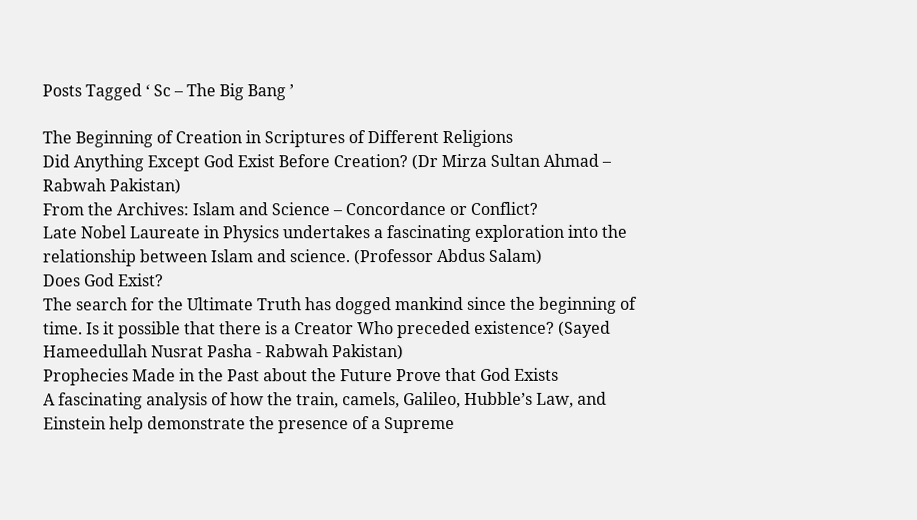Posts Tagged ‘ Sc – The Big Bang ’

The Beginning of Creation in Scriptures of Different Religions
Did Anything Except God Exist Before Creation? (Dr Mirza Sultan Ahmad – Rabwah Pakistan)
From the Archives: Islam and Science – Concordance or Conflict?
Late Nobel Laureate in Physics undertakes a fascinating exploration into the relationship between Islam and science. (Professor Abdus Salam)
Does God Exist?
The search for the Ultimate Truth has dogged mankind since the beginning of time. Is it possible that there is a Creator Who preceded existence? (Sayed Hameedullah Nusrat Pasha - Rabwah Pakistan)
Prophecies Made in the Past about the Future Prove that God Exists
A fascinating analysis of how the train, camels, Galileo, Hubble’s Law, and Einstein help demonstrate the presence of a Supreme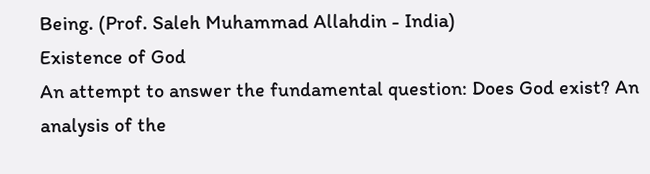Being. (Prof. Saleh Muhammad Allahdin - India)
Existence of God
An attempt to answer the fundamental question: Does God exist? An analysis of the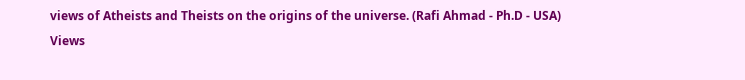views of Atheists and Theists on the origins of the universe. (Rafi Ahmad - Ph.D - USA)
Views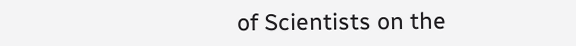of Scientists on the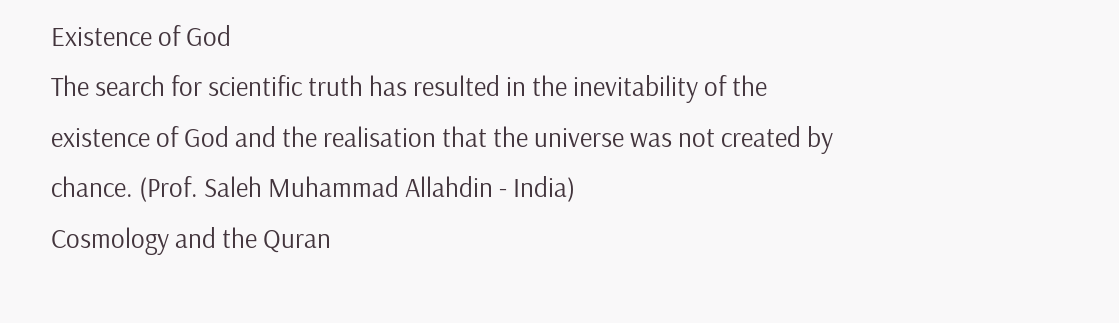Existence of God
The search for scientific truth has resulted in the inevitability of the existence of God and the realisation that the universe was not created by chance. (Prof. Saleh Muhammad Allahdin - India)
Cosmology and the Quran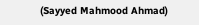(Sayyed Mahmood Ahmad)